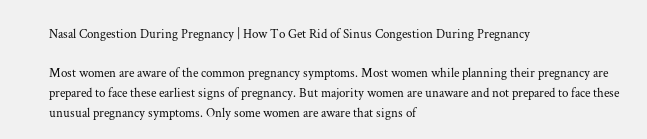Nasal Congestion During Pregnancy | How To Get Rid of Sinus Congestion During Pregnancy

Most women are aware of the common pregnancy symptoms. Most women while planning their pregnancy are prepared to face these earliest signs of pregnancy. But majority women are unaware and not prepared to face these unusual pregnancy symptoms. Only some women are aware that signs of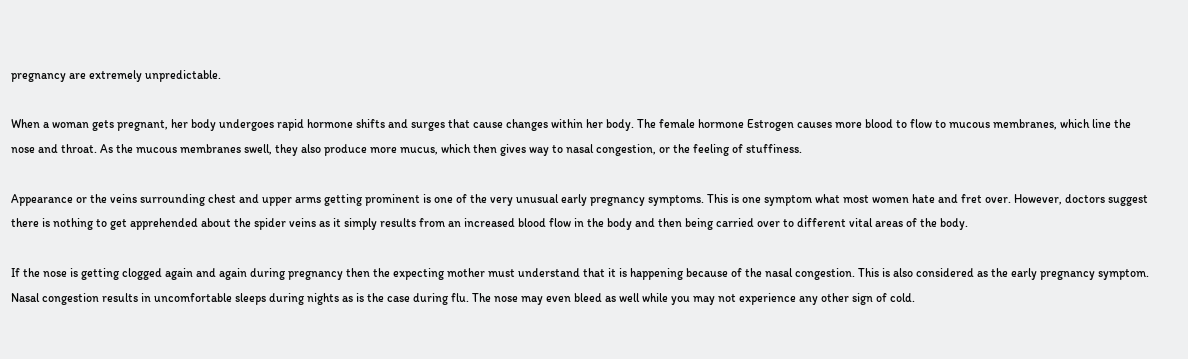pregnancy are extremely unpredictable.

When a woman gets pregnant, her body undergoes rapid hormone shifts and surges that cause changes within her body. The female hormone Estrogen causes more blood to flow to mucous membranes, which line the nose and throat. As the mucous membranes swell, they also produce more mucus, which then gives way to nasal congestion, or the feeling of stuffiness.

Appearance or the veins surrounding chest and upper arms getting prominent is one of the very unusual early pregnancy symptoms. This is one symptom what most women hate and fret over. However, doctors suggest there is nothing to get apprehended about the spider veins as it simply results from an increased blood flow in the body and then being carried over to different vital areas of the body.

If the nose is getting clogged again and again during pregnancy then the expecting mother must understand that it is happening because of the nasal congestion. This is also considered as the early pregnancy symptom. Nasal congestion results in uncomfortable sleeps during nights as is the case during flu. The nose may even bleed as well while you may not experience any other sign of cold.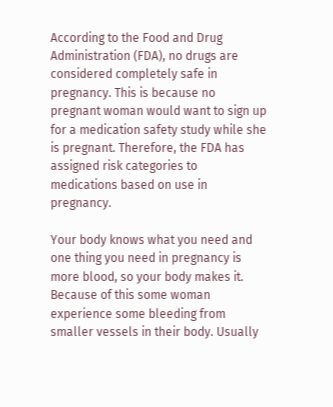According to the Food and Drug Administration (FDA), no drugs are considered completely safe in pregnancy. This is because no pregnant woman would want to sign up for a medication safety study while she is pregnant. Therefore, the FDA has assigned risk categories to medications based on use in pregnancy.

Your body knows what you need and one thing you need in pregnancy is more blood, so your body makes it. Because of this some woman experience some bleeding from smaller vessels in their body. Usually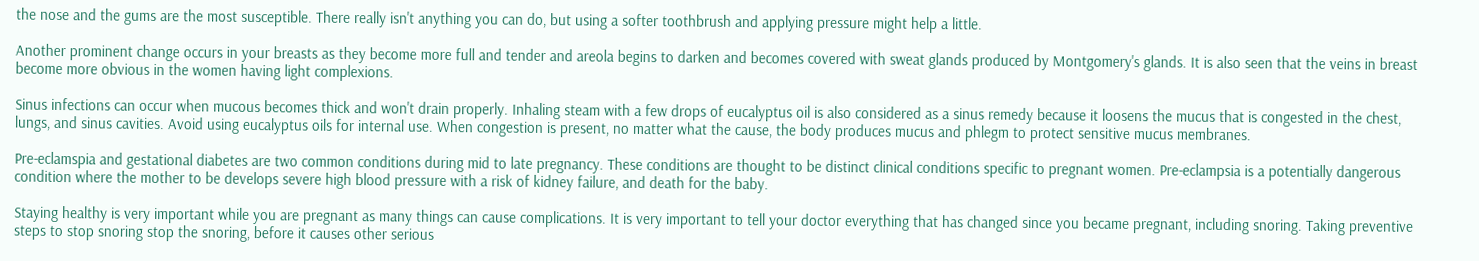the nose and the gums are the most susceptible. There really isn't anything you can do, but using a softer toothbrush and applying pressure might help a little.

Another prominent change occurs in your breasts as they become more full and tender and areola begins to darken and becomes covered with sweat glands produced by Montgomery's glands. It is also seen that the veins in breast become more obvious in the women having light complexions.

Sinus infections can occur when mucous becomes thick and won't drain properly. Inhaling steam with a few drops of eucalyptus oil is also considered as a sinus remedy because it loosens the mucus that is congested in the chest, lungs, and sinus cavities. Avoid using eucalyptus oils for internal use. When congestion is present, no matter what the cause, the body produces mucus and phlegm to protect sensitive mucus membranes.

Pre-eclamspia and gestational diabetes are two common conditions during mid to late pregnancy. These conditions are thought to be distinct clinical conditions specific to pregnant women. Pre-eclampsia is a potentially dangerous condition where the mother to be develops severe high blood pressure with a risk of kidney failure, and death for the baby.

Staying healthy is very important while you are pregnant as many things can cause complications. It is very important to tell your doctor everything that has changed since you became pregnant, including snoring. Taking preventive steps to stop snoring stop the snoring, before it causes other serious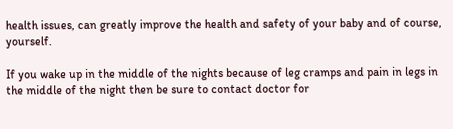health issues, can greatly improve the health and safety of your baby and of course, yourself.

If you wake up in the middle of the nights because of leg cramps and pain in legs in the middle of the night then be sure to contact doctor for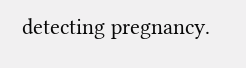detecting pregnancy.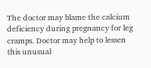The doctor may blame the calcium deficiency during pregnancy for leg cramps. Doctor may help to lessen this unusual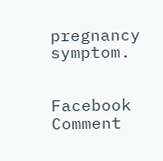pregnancy symptom.


Facebook Comment